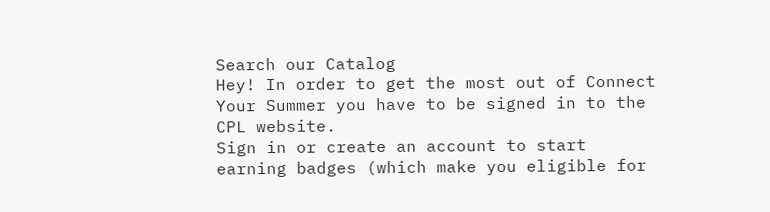Search our Catalog
Hey! In order to get the most out of Connect Your Summer you have to be signed in to the CPL website.
Sign in or create an account to start earning badges (which make you eligible for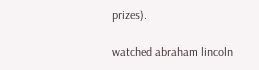prizes).

watched abraham lincoln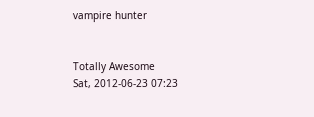vampire hunter


Totally Awesome
Sat, 2012-06-23 07:23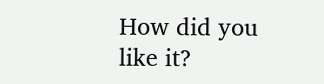How did you like it?